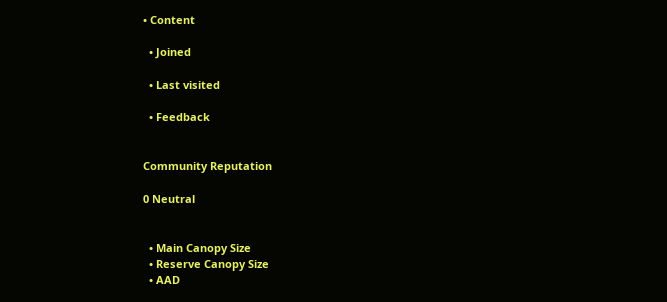• Content

  • Joined

  • Last visited

  • Feedback


Community Reputation

0 Neutral


  • Main Canopy Size
  • Reserve Canopy Size
  • AAD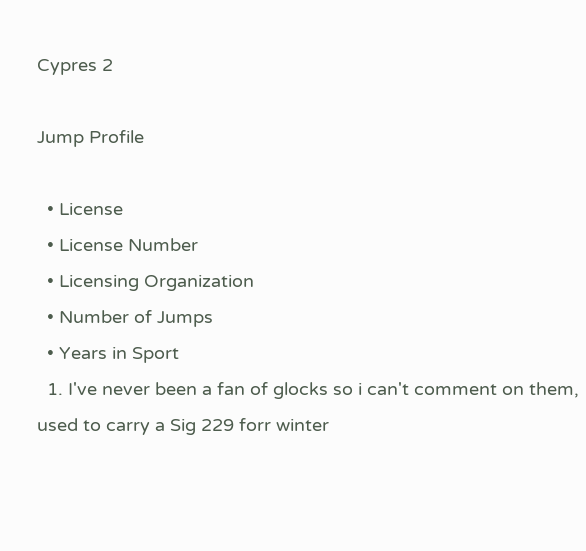Cypres 2

Jump Profile

  • License
  • License Number
  • Licensing Organization
  • Number of Jumps
  • Years in Sport
  1. I've never been a fan of glocks so i can't comment on them, used to carry a Sig 229 forr winter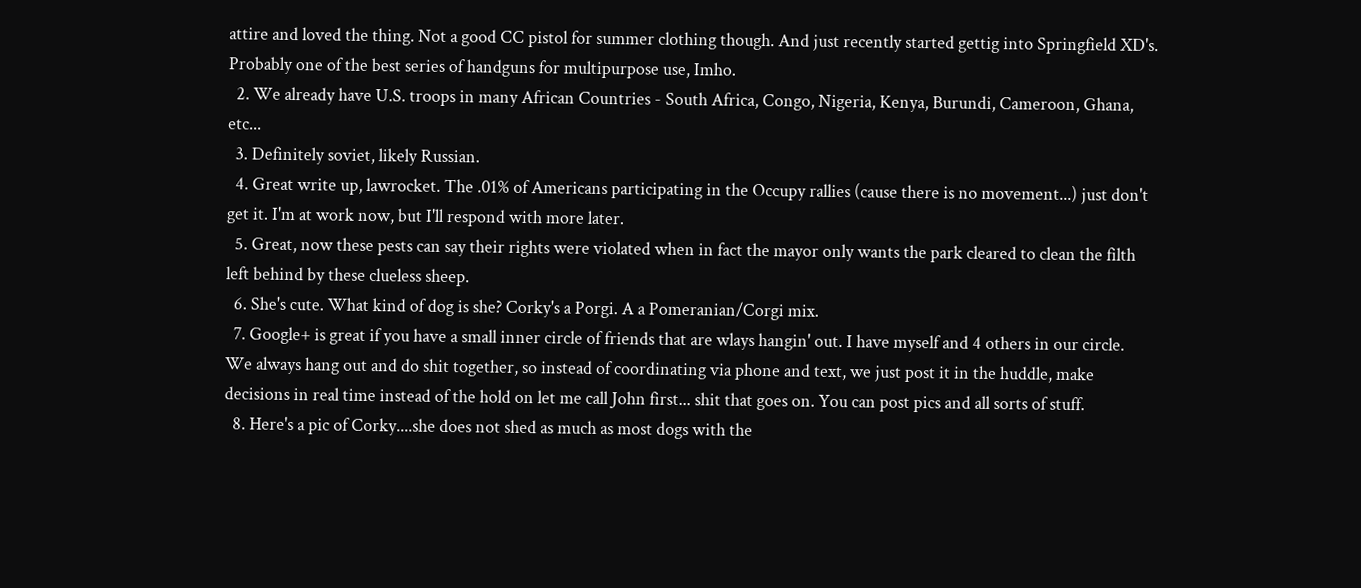attire and loved the thing. Not a good CC pistol for summer clothing though. And just recently started gettig into Springfield XD's. Probably one of the best series of handguns for multipurpose use, Imho.
  2. We already have U.S. troops in many African Countries - South Africa, Congo, Nigeria, Kenya, Burundi, Cameroon, Ghana, etc...
  3. Definitely soviet, likely Russian.
  4. Great write up, lawrocket. The .01% of Americans participating in the Occupy rallies (cause there is no movement...) just don't get it. I'm at work now, but I'll respond with more later.
  5. Great, now these pests can say their rights were violated when in fact the mayor only wants the park cleared to clean the filth left behind by these clueless sheep.
  6. She's cute. What kind of dog is she? Corky's a Porgi. A a Pomeranian/Corgi mix.
  7. Google+ is great if you have a small inner circle of friends that are wlays hangin' out. I have myself and 4 others in our circle. We always hang out and do shit together, so instead of coordinating via phone and text, we just post it in the huddle, make decisions in real time instead of the hold on let me call John first... shit that goes on. You can post pics and all sorts of stuff.
  8. Here's a pic of Corky....she does not shed as much as most dogs with the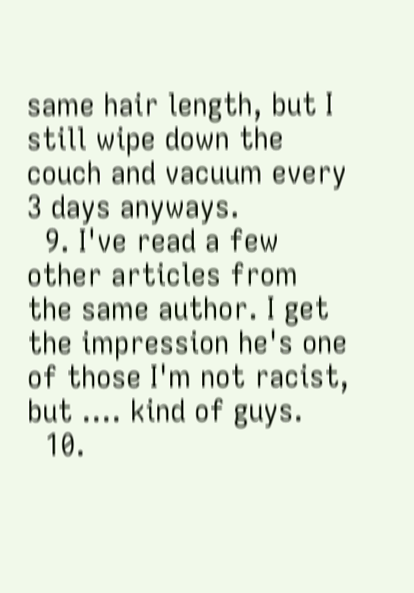same hair length, but I still wipe down the couch and vacuum every 3 days anyways.
  9. I've read a few other articles from the same author. I get the impression he's one of those I'm not racist, but .... kind of guys.
  10.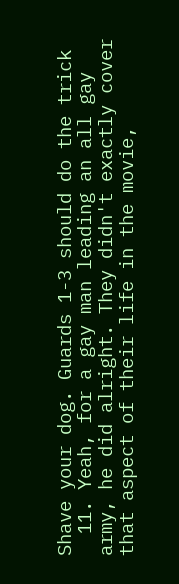Shave your dog. Guards 1-3 should do the trick
  11. Yeah, for a gay man leading an all gay army, he did alright. They didn't exactly cover that aspect of their life in the movie,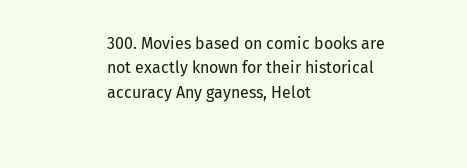300. Movies based on comic books are not exactly known for their historical accuracy Any gayness, Helot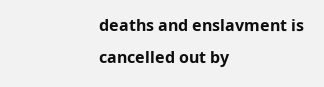deaths and enslavment is cancelled out by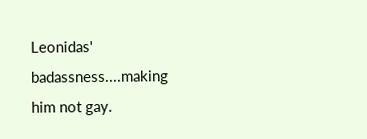Leonidas' badassness....making him not gay.